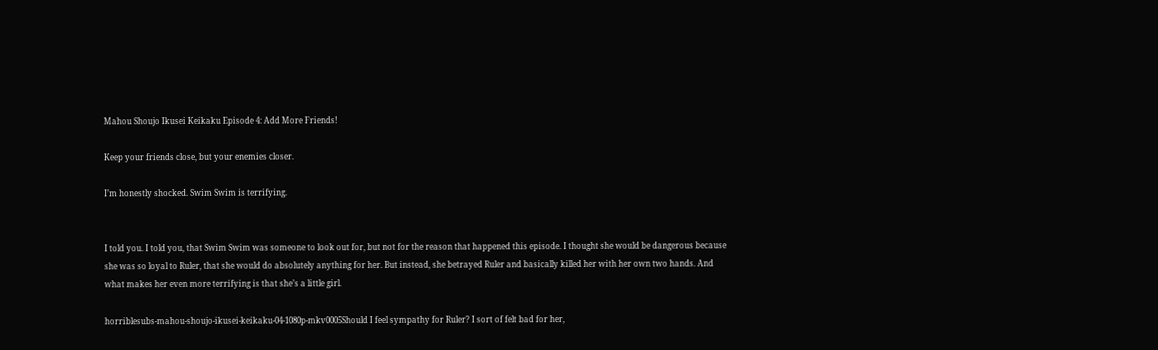Mahou Shoujo Ikusei Keikaku Episode 4: Add More Friends!

Keep your friends close, but your enemies closer.

I’m honestly shocked. Swim Swim is terrifying.


I told you. I told you, that Swim Swim was someone to look out for, but not for the reason that happened this episode. I thought she would be dangerous because she was so loyal to Ruler, that she would do absolutely anything for her. But instead, she betrayed Ruler and basically killed her with her own two hands. And what makes her even more terrifying is that she’s a little girl.

horriblesubs-mahou-shoujo-ikusei-keikaku-04-1080p-mkv0005Should I feel sympathy for Ruler? I sort of felt bad for her,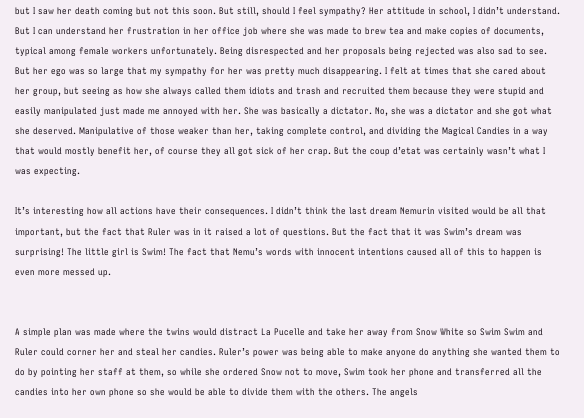but I saw her death coming but not this soon. But still, should I feel sympathy? Her attitude in school, I didn’t understand. But I can understand her frustration in her office job where she was made to brew tea and make copies of documents, typical among female workers unfortunately. Being disrespected and her proposals being rejected was also sad to see. But her ego was so large that my sympathy for her was pretty much disappearing. I felt at times that she cared about her group, but seeing as how she always called them idiots and trash and recruited them because they were stupid and easily manipulated just made me annoyed with her. She was basically a dictator. No, she was a dictator and she got what she deserved. Manipulative of those weaker than her, taking complete control, and dividing the Magical Candies in a way that would mostly benefit her, of course they all got sick of her crap. But the coup d’etat was certainly wasn’t what I was expecting.

It’s interesting how all actions have their consequences. I didn’t think the last dream Nemurin visited would be all that important, but the fact that Ruler was in it raised a lot of questions. But the fact that it was Swim’s dream was surprising! The little girl is Swim! The fact that Nemu’s words with innocent intentions caused all of this to happen is even more messed up.


A simple plan was made where the twins would distract La Pucelle and take her away from Snow White so Swim Swim and Ruler could corner her and steal her candies. Ruler’s power was being able to make anyone do anything she wanted them to do by pointing her staff at them, so while she ordered Snow not to move, Swim took her phone and transferred all the candies into her own phone so she would be able to divide them with the others. The angels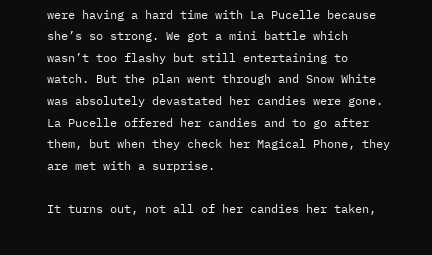were having a hard time with La Pucelle because she’s so strong. We got a mini battle which wasn’t too flashy but still entertaining to watch. But the plan went through and Snow White was absolutely devastated her candies were gone. La Pucelle offered her candies and to go after them, but when they check her Magical Phone, they are met with a surprise.

It turns out, not all of her candies her taken,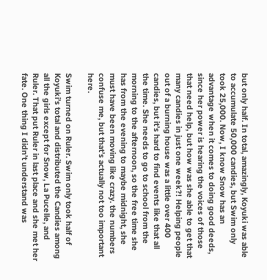but only half. In total, amazingly, Koyuki was able to accumulate 50,000 candies, but Swim only took 25,000. Now, I know Snow has an advantage when it comes to doing good deeds, since her power is hearing the voices of those that need help, but how was she able to get that many candies in just one week?! Helping people out of a burning house was a little over 400 candies, but it’s hard to find events like that all the time. She needs to go to school from the morning to the afternoon, so the free time she has from the evening to maybe midnight, she must have been moving like crazy. the numbers confuse me, but that’s actually not too important here.

Swim turned on Ruler. Swim only took half of Koyuki’s total and distributed the Candies among all the girls except for Snow, La Pucelle, and Ruler. That put Ruler in last place and she met her fate. One thing I didn’t understand was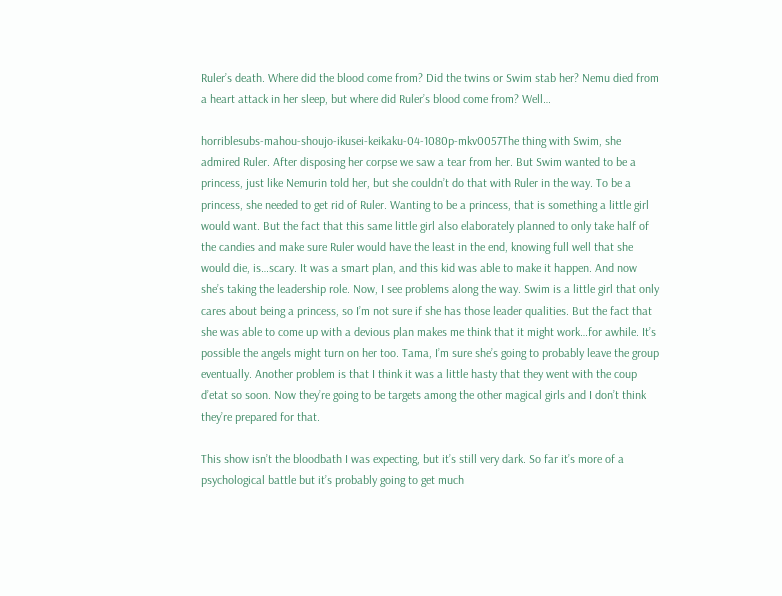Ruler’s death. Where did the blood come from? Did the twins or Swim stab her? Nemu died from a heart attack in her sleep, but where did Ruler’s blood come from? Well…

horriblesubs-mahou-shoujo-ikusei-keikaku-04-1080p-mkv0057The thing with Swim, she admired Ruler. After disposing her corpse we saw a tear from her. But Swim wanted to be a princess, just like Nemurin told her, but she couldn’t do that with Ruler in the way. To be a princess, she needed to get rid of Ruler. Wanting to be a princess, that is something a little girl would want. But the fact that this same little girl also elaborately planned to only take half of the candies and make sure Ruler would have the least in the end, knowing full well that she would die, is…scary. It was a smart plan, and this kid was able to make it happen. And now she’s taking the leadership role. Now, I see problems along the way. Swim is a little girl that only cares about being a princess, so I’m not sure if she has those leader qualities. But the fact that she was able to come up with a devious plan makes me think that it might work…for awhile. It’s possible the angels might turn on her too. Tama, I’m sure she’s going to probably leave the group eventually. Another problem is that I think it was a little hasty that they went with the coup d’etat so soon. Now they’re going to be targets among the other magical girls and I don’t think they’re prepared for that.

This show isn’t the bloodbath I was expecting, but it’s still very dark. So far it’s more of a psychological battle but it’s probably going to get much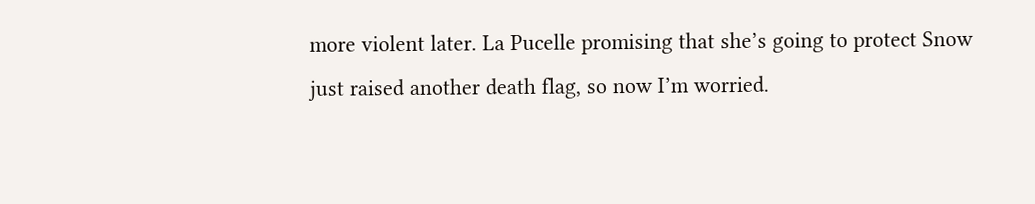more violent later. La Pucelle promising that she’s going to protect Snow just raised another death flag, so now I’m worried.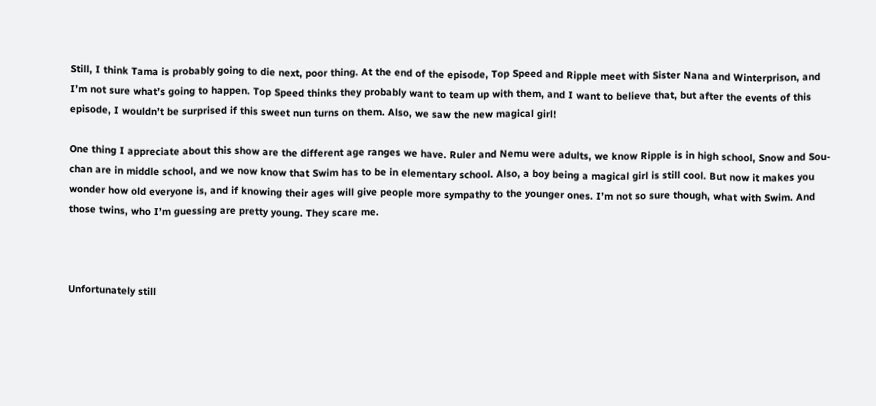Still, I think Tama is probably going to die next, poor thing. At the end of the episode, Top Speed and Ripple meet with Sister Nana and Winterprison, and I’m not sure what’s going to happen. Top Speed thinks they probably want to team up with them, and I want to believe that, but after the events of this episode, I wouldn’t be surprised if this sweet nun turns on them. Also, we saw the new magical girl!

One thing I appreciate about this show are the different age ranges we have. Ruler and Nemu were adults, we know Ripple is in high school, Snow and Sou-chan are in middle school, and we now know that Swim has to be in elementary school. Also, a boy being a magical girl is still cool. But now it makes you wonder how old everyone is, and if knowing their ages will give people more sympathy to the younger ones. I’m not so sure though, what with Swim. And those twins, who I’m guessing are pretty young. They scare me.



Unfortunately still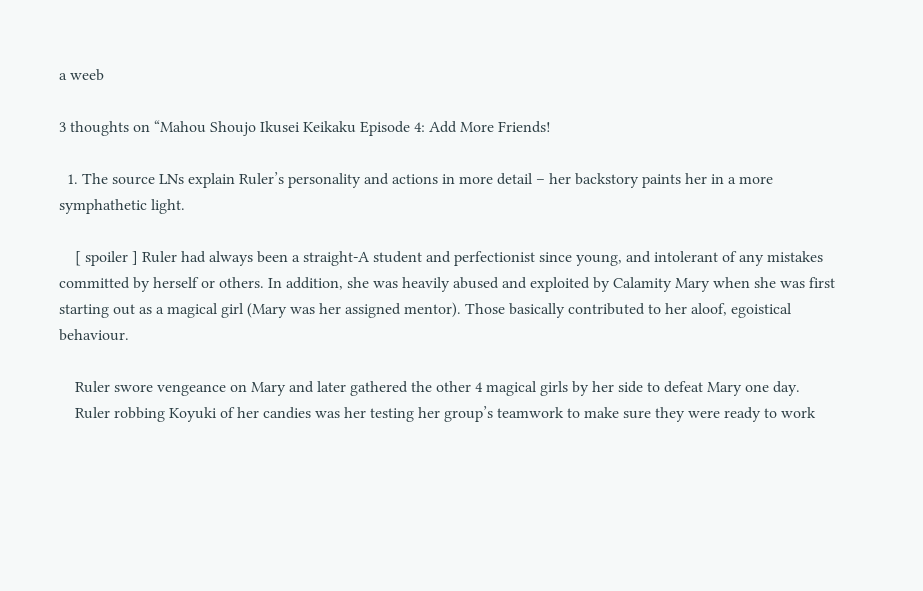a weeb

3 thoughts on “Mahou Shoujo Ikusei Keikaku Episode 4: Add More Friends!

  1. The source LNs explain Ruler’s personality and actions in more detail – her backstory paints her in a more symphathetic light.

    [ spoiler ] Ruler had always been a straight-A student and perfectionist since young, and intolerant of any mistakes committed by herself or others. In addition, she was heavily abused and exploited by Calamity Mary when she was first starting out as a magical girl (Mary was her assigned mentor). Those basically contributed to her aloof, egoistical behaviour.

    Ruler swore vengeance on Mary and later gathered the other 4 magical girls by her side to defeat Mary one day.
    Ruler robbing Koyuki of her candies was her testing her group’s teamwork to make sure they were ready to work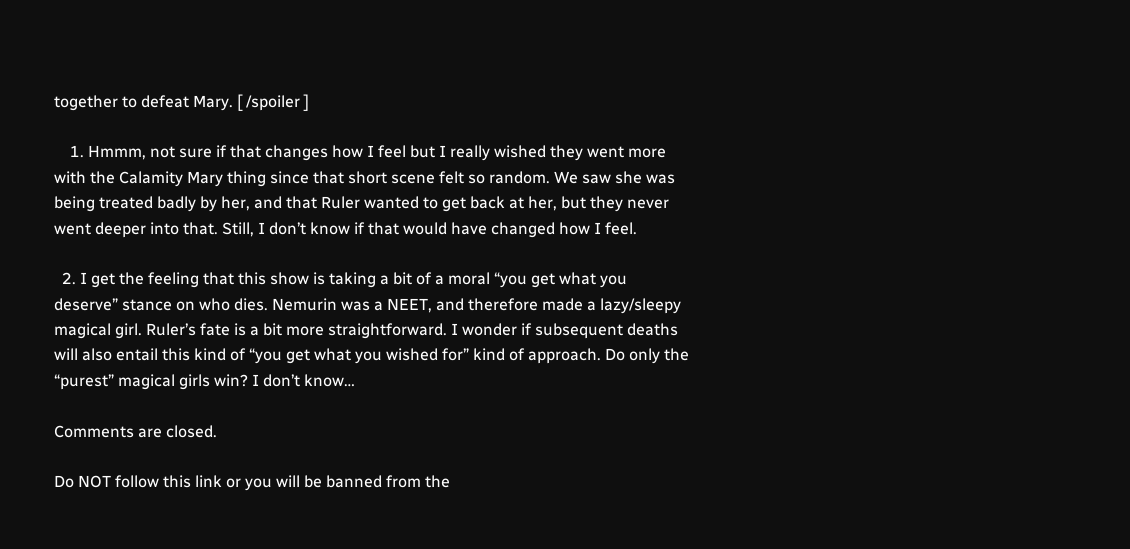together to defeat Mary. [ /spoiler ]

    1. Hmmm, not sure if that changes how I feel but I really wished they went more with the Calamity Mary thing since that short scene felt so random. We saw she was being treated badly by her, and that Ruler wanted to get back at her, but they never went deeper into that. Still, I don’t know if that would have changed how I feel.

  2. I get the feeling that this show is taking a bit of a moral “you get what you deserve” stance on who dies. Nemurin was a NEET, and therefore made a lazy/sleepy magical girl. Ruler’s fate is a bit more straightforward. I wonder if subsequent deaths will also entail this kind of “you get what you wished for” kind of approach. Do only the “purest” magical girls win? I don’t know…

Comments are closed.

Do NOT follow this link or you will be banned from the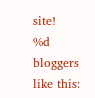site!
%d bloggers like this: